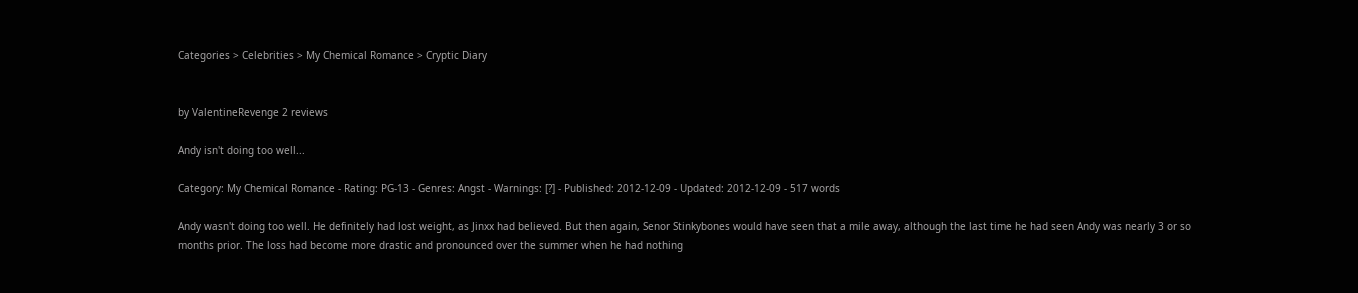Categories > Celebrities > My Chemical Romance > Cryptic Diary


by ValentineRevenge 2 reviews

Andy isn't doing too well...

Category: My Chemical Romance - Rating: PG-13 - Genres: Angst - Warnings: [?] - Published: 2012-12-09 - Updated: 2012-12-09 - 517 words

Andy wasn't doing too well. He definitely had lost weight, as Jinxx had believed. But then again, Senor Stinkybones would have seen that a mile away, although the last time he had seen Andy was nearly 3 or so months prior. The loss had become more drastic and pronounced over the summer when he had nothing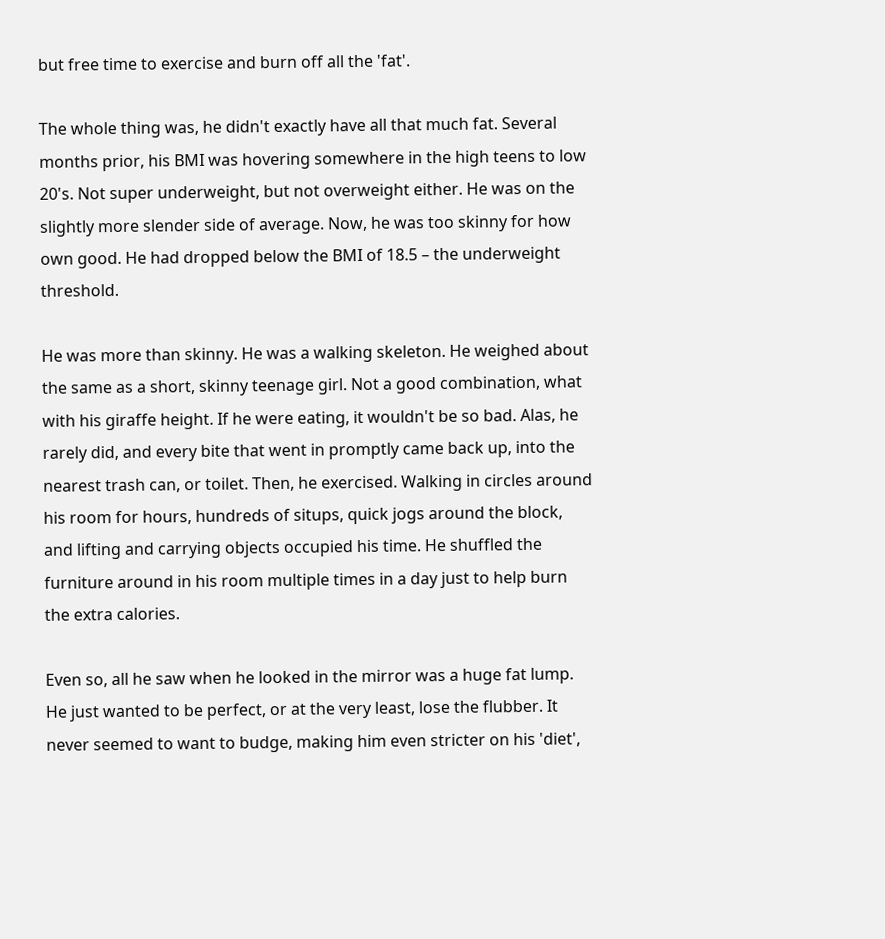but free time to exercise and burn off all the 'fat'.

The whole thing was, he didn't exactly have all that much fat. Several months prior, his BMI was hovering somewhere in the high teens to low 20's. Not super underweight, but not overweight either. He was on the slightly more slender side of average. Now, he was too skinny for how own good. He had dropped below the BMI of 18.5 – the underweight threshold.

He was more than skinny. He was a walking skeleton. He weighed about the same as a short, skinny teenage girl. Not a good combination, what with his giraffe height. If he were eating, it wouldn't be so bad. Alas, he rarely did, and every bite that went in promptly came back up, into the nearest trash can, or toilet. Then, he exercised. Walking in circles around his room for hours, hundreds of situps, quick jogs around the block, and lifting and carrying objects occupied his time. He shuffled the furniture around in his room multiple times in a day just to help burn the extra calories.

Even so, all he saw when he looked in the mirror was a huge fat lump. He just wanted to be perfect, or at the very least, lose the flubber. It never seemed to want to budge, making him even stricter on his 'diet',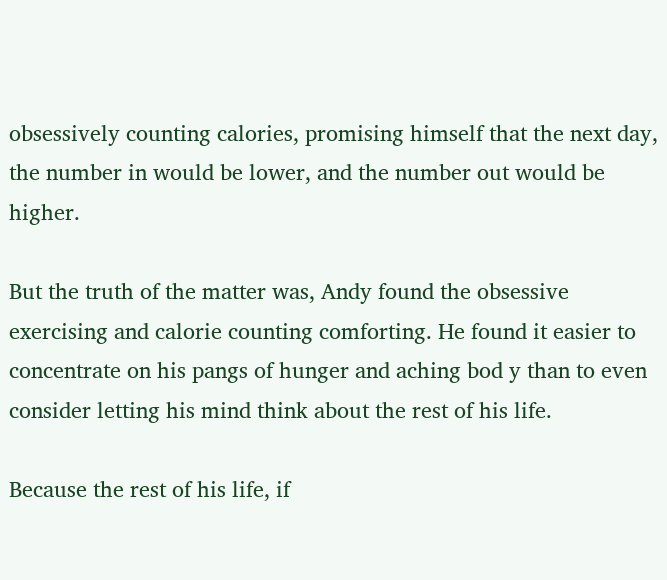obsessively counting calories, promising himself that the next day, the number in would be lower, and the number out would be higher.

But the truth of the matter was, Andy found the obsessive exercising and calorie counting comforting. He found it easier to concentrate on his pangs of hunger and aching bod y than to even consider letting his mind think about the rest of his life.

Because the rest of his life, if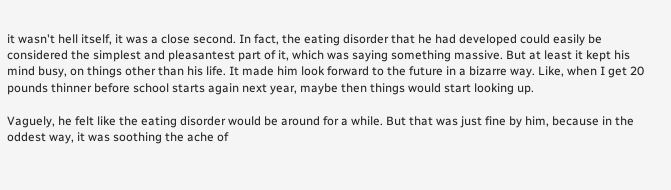it wasn't hell itself, it was a close second. In fact, the eating disorder that he had developed could easily be considered the simplest and pleasantest part of it, which was saying something massive. But at least it kept his mind busy, on things other than his life. It made him look forward to the future in a bizarre way. Like, when I get 20 pounds thinner before school starts again next year, maybe then things would start looking up.

Vaguely, he felt like the eating disorder would be around for a while. But that was just fine by him, because in the oddest way, it was soothing the ache of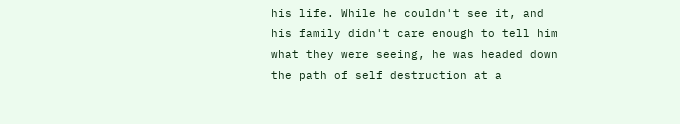his life. While he couldn't see it, and his family didn't care enough to tell him what they were seeing, he was headed down the path of self destruction at a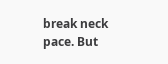break neck pace. But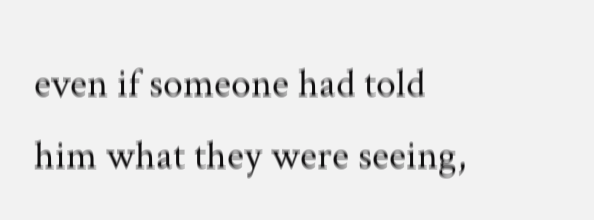even if someone had told him what they were seeing,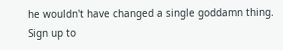he wouldn't have changed a single goddamn thing.
Sign up to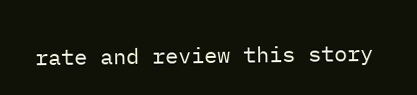rate and review this story